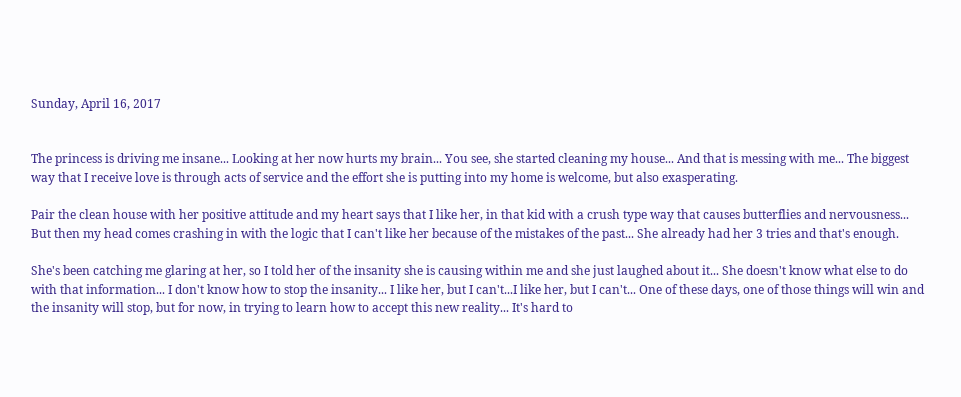Sunday, April 16, 2017


The princess is driving me insane... Looking at her now hurts my brain... You see, she started cleaning my house... And that is messing with me... The biggest way that I receive love is through acts of service and the effort she is putting into my home is welcome, but also exasperating.

Pair the clean house with her positive attitude and my heart says that I like her, in that kid with a crush type way that causes butterflies and nervousness... But then my head comes crashing in with the logic that I can't like her because of the mistakes of the past... She already had her 3 tries and that's enough.

She's been catching me glaring at her, so I told her of the insanity she is causing within me and she just laughed about it... She doesn't know what else to do with that information... I don't know how to stop the insanity... I like her, but I can't...I like her, but I can't... One of these days, one of those things will win and the insanity will stop, but for now, in trying to learn how to accept this new reality... It's hard to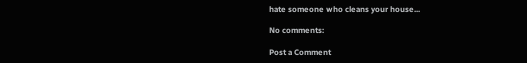hate someone who cleans your house...

No comments:

Post a Comment